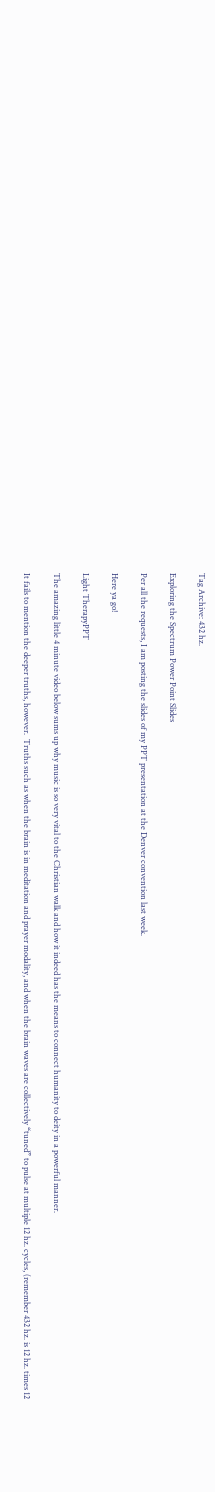Tag Archive: 432 hz.

Exploring the Spectrum Power Point Slides

Per all the requests, I am posting the slides of my PPT presentation at the Denver convention last week.

Here ya go!

Light TherapyPPT

The amazing little 4 minute video below sums up why music is so very vital to the Christian walk and how it indeed has the means to connect humanity to deity in a powerful manner.

It fails to mention the deeper truths, however.  Truths such as when the brain is in meditation and prayer modality, and when the brain waves are collectively “tuned” to pulse at multiple 12 hz. cycles, (remember 432 hz. is 12 hz. times 12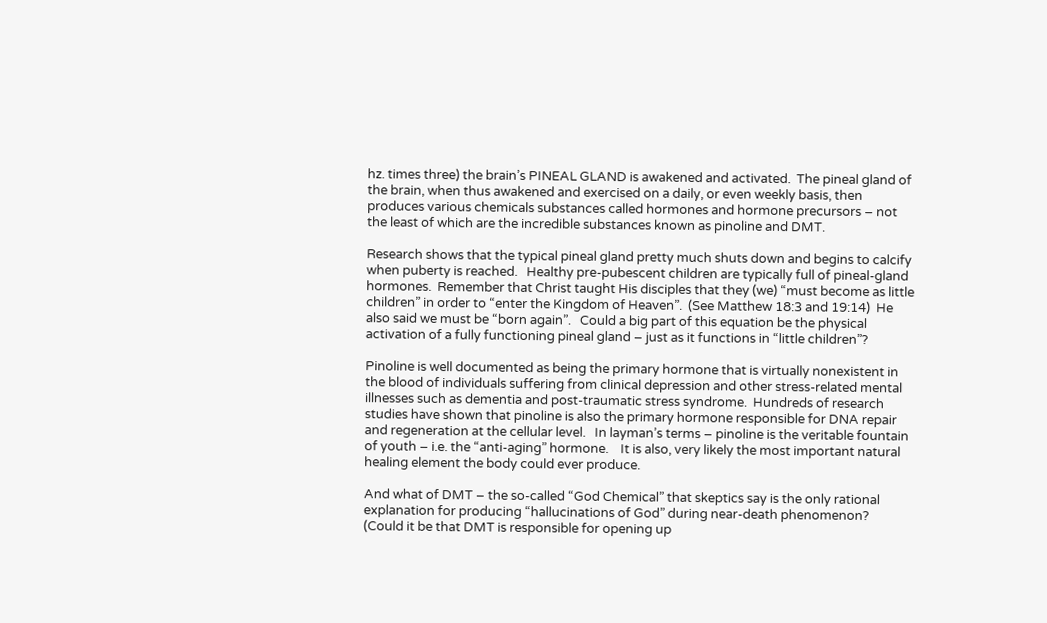hz. times three) the brain’s PINEAL GLAND is awakened and activated.  The pineal gland of the brain, when thus awakened and exercised on a daily, or even weekly basis, then produces various chemicals substances called hormones and hormone precursors – not the least of which are the incredible substances known as pinoline and DMT.

Research shows that the typical pineal gland pretty much shuts down and begins to calcify when puberty is reached.   Healthy pre-pubescent children are typically full of pineal-gland hormones.  Remember that Christ taught His disciples that they (we) “must become as little children” in order to “enter the Kingdom of Heaven”.  (See Matthew 18:3 and 19:14)  He also said we must be “born again”.   Could a big part of this equation be the physical activation of a fully functioning pineal gland – just as it functions in “little children”?

Pinoline is well documented as being the primary hormone that is virtually nonexistent in the blood of individuals suffering from clinical depression and other stress-related mental illnesses such as dementia and post-traumatic stress syndrome.  Hundreds of research studies have shown that pinoline is also the primary hormone responsible for DNA repair and regeneration at the cellular level.   In layman’s terms – pinoline is the veritable fountain of youth – i.e. the “anti-aging” hormone.    It is also, very likely the most important natural healing element the body could ever produce.

And what of DMT – the so-called “God Chemical” that skeptics say is the only rational explanation for producing “hallucinations of God” during near-death phenomenon?  (Could it be that DMT is responsible for opening up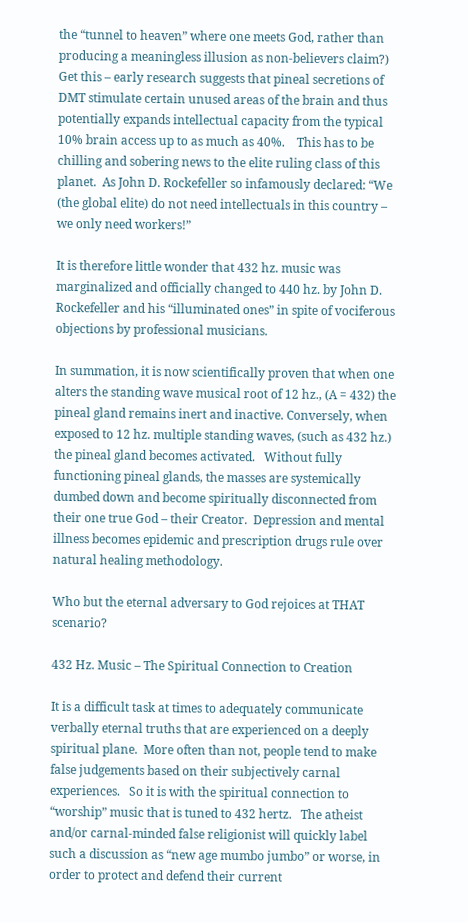the “tunnel to heaven” where one meets God, rather than producing a meaningless illusion as non-believers claim?)   Get this – early research suggests that pineal secretions of DMT stimulate certain unused areas of the brain and thus potentially expands intellectual capacity from the typical 10% brain access up to as much as 40%.    This has to be chilling and sobering news to the elite ruling class of this planet.  As John D. Rockefeller so infamously declared: “We (the global elite) do not need intellectuals in this country – we only need workers!”

It is therefore little wonder that 432 hz. music was marginalized and officially changed to 440 hz. by John D. Rockefeller and his “illuminated ones” in spite of vociferous objections by professional musicians.

In summation, it is now scientifically proven that when one alters the standing wave musical root of 12 hz., (A = 432) the pineal gland remains inert and inactive. Conversely, when exposed to 12 hz. multiple standing waves, (such as 432 hz.) the pineal gland becomes activated.   Without fully functioning pineal glands, the masses are systemically dumbed down and become spiritually disconnected from their one true God – their Creator.  Depression and mental illness becomes epidemic and prescription drugs rule over natural healing methodology.

Who but the eternal adversary to God rejoices at THAT scenario?

432 Hz. Music – The Spiritual Connection to Creation

It is a difficult task at times to adequately communicate verbally eternal truths that are experienced on a deeply spiritual plane.  More often than not, people tend to make false judgements based on their subjectively carnal experiences.   So it is with the spiritual connection to “worship” music that is tuned to 432 hertz.   The atheist and/or carnal-minded false religionist will quickly label such a discussion as “new age mumbo jumbo” or worse, in order to protect and defend their current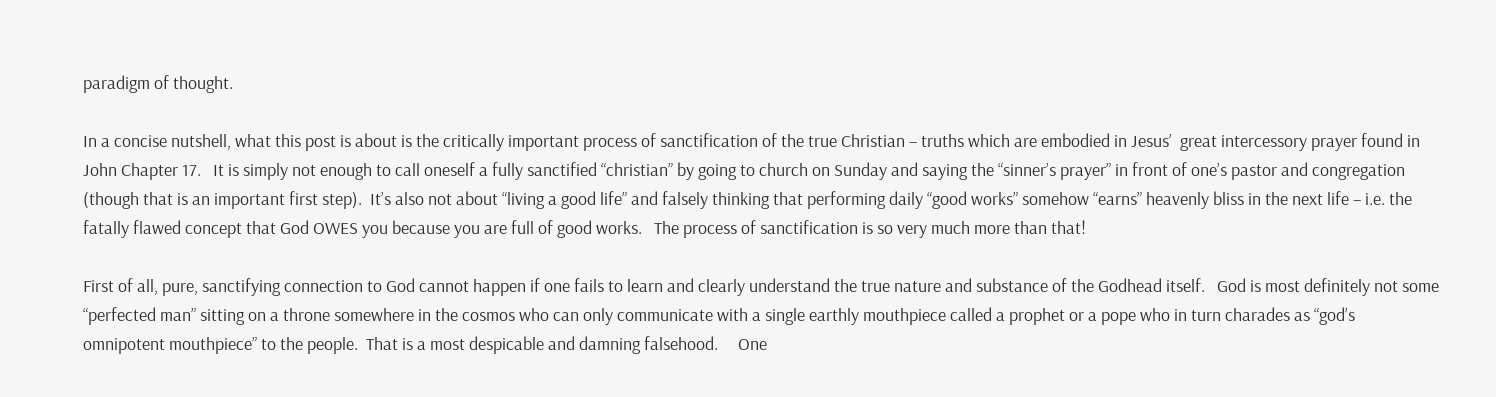paradigm of thought.

In a concise nutshell, what this post is about is the critically important process of sanctification of the true Christian – truths which are embodied in Jesus’  great intercessory prayer found in John Chapter 17.   It is simply not enough to call oneself a fully sanctified “christian” by going to church on Sunday and saying the “sinner’s prayer” in front of one’s pastor and congregation (though that is an important first step).  It’s also not about “living a good life” and falsely thinking that performing daily “good works” somehow “earns” heavenly bliss in the next life – i.e. the fatally flawed concept that God OWES you because you are full of good works.   The process of sanctification is so very much more than that!

First of all, pure, sanctifying connection to God cannot happen if one fails to learn and clearly understand the true nature and substance of the Godhead itself.   God is most definitely not some “perfected man” sitting on a throne somewhere in the cosmos who can only communicate with a single earthly mouthpiece called a prophet or a pope who in turn charades as “god’s omnipotent mouthpiece” to the people.  That is a most despicable and damning falsehood.     One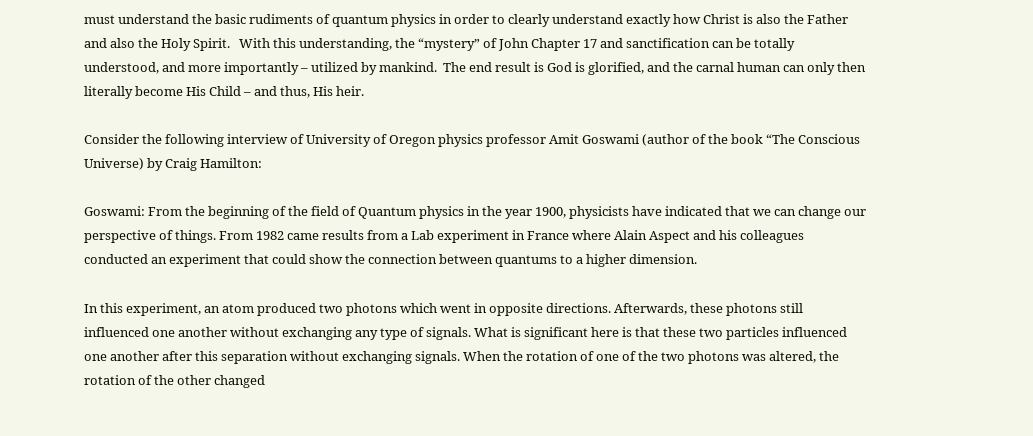must understand the basic rudiments of quantum physics in order to clearly understand exactly how Christ is also the Father and also the Holy Spirit.   With this understanding, the “mystery” of John Chapter 17 and sanctification can be totally understood, and more importantly – utilized by mankind.  The end result is God is glorified, and the carnal human can only then literally become His Child – and thus, His heir.

Consider the following interview of University of Oregon physics professor Amit Goswami (author of the book “The Conscious Universe) by Craig Hamilton:

Goswami: From the beginning of the field of Quantum physics in the year 1900, physicists have indicated that we can change our perspective of things. From 1982 came results from a Lab experiment in France where Alain Aspect and his colleagues conducted an experiment that could show the connection between quantums to a higher dimension.

In this experiment, an atom produced two photons which went in opposite directions. Afterwards, these photons still influenced one another without exchanging any type of signals. What is significant here is that these two particles influenced one another after this separation without exchanging signals. When the rotation of one of the two photons was altered, the rotation of the other changed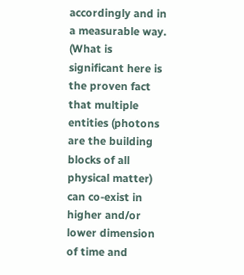accordingly and in a measurable way.  (What is significant here is the proven fact that multiple entities (photons are the building blocks of all physical matter) can co-exist in higher and/or lower dimension of time and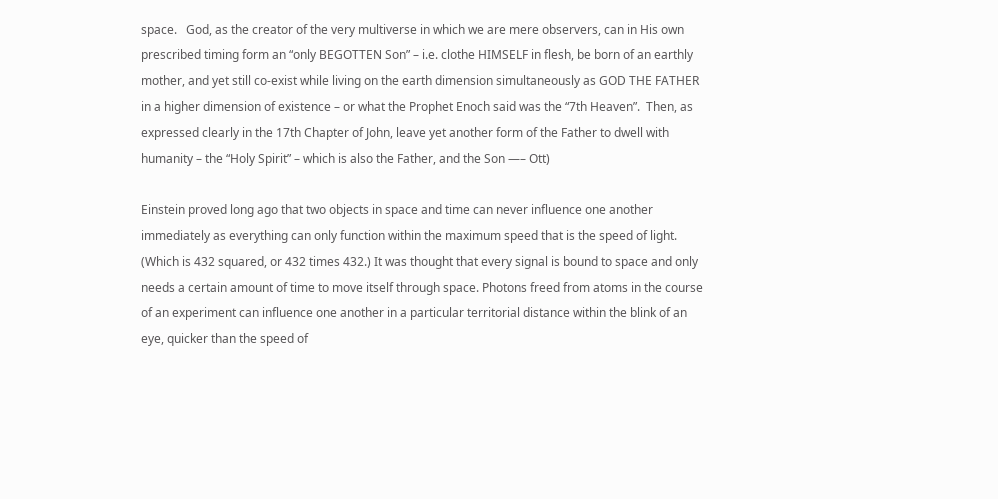space.   God, as the creator of the very multiverse in which we are mere observers, can in His own prescribed timing form an “only BEGOTTEN Son” – i.e. clothe HIMSELF in flesh, be born of an earthly mother, and yet still co-exist while living on the earth dimension simultaneously as GOD THE FATHER in a higher dimension of existence – or what the Prophet Enoch said was the “7th Heaven”.  Then, as expressed clearly in the 17th Chapter of John, leave yet another form of the Father to dwell with humanity – the “Holy Spirit” – which is also the Father, and the Son —– Ott)

Einstein proved long ago that two objects in space and time can never influence one another immediately as everything can only function within the maximum speed that is the speed of light. (Which is 432 squared, or 432 times 432.) It was thought that every signal is bound to space and only needs a certain amount of time to move itself through space. Photons freed from atoms in the course of an experiment can influence one another in a particular territorial distance within the blink of an eye, quicker than the speed of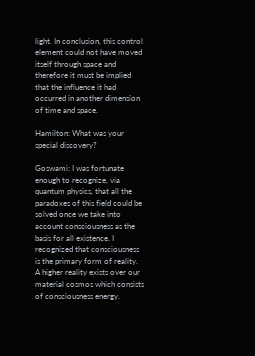light. In conclusion, this control element could not have moved itself through space and therefore it must be implied that the influence it had occurred in another dimension of time and space.

Hamilton: What was your special discovery?

Goswami: I was fortunate enough to recognize, via quantum physics, that all the paradoxes of this field could be solved once we take into account consciousness as the basis for all existence. I recognized that consciousness is the primary form of reality. A higher reality exists over our material cosmos which consists of consciousness energy.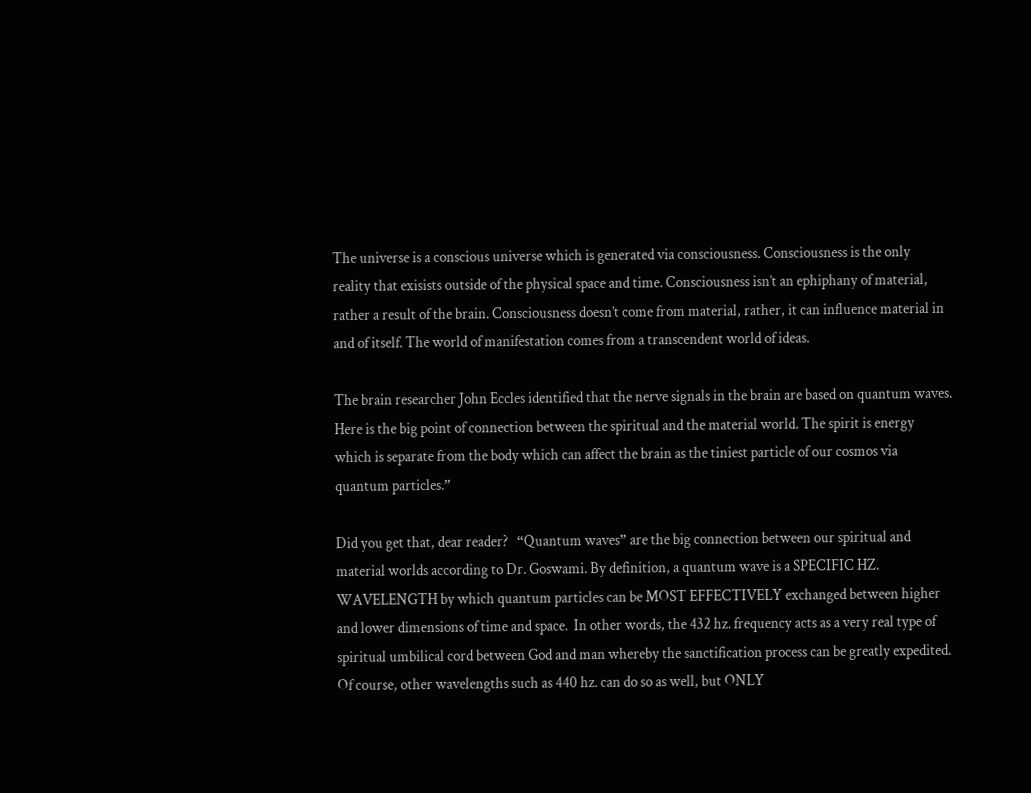The universe is a conscious universe which is generated via consciousness. Consciousness is the only reality that exisists outside of the physical space and time. Consciousness isn’t an ephiphany of material, rather a result of the brain. Consciousness doesn’t come from material, rather, it can influence material in and of itself. The world of manifestation comes from a transcendent world of ideas.

The brain researcher John Eccles identified that the nerve signals in the brain are based on quantum waves. Here is the big point of connection between the spiritual and the material world. The spirit is energy which is separate from the body which can affect the brain as the tiniest particle of our cosmos via quantum particles.”

Did you get that, dear reader?   “Quantum waves” are the big connection between our spiritual and material worlds according to Dr. Goswami. By definition, a quantum wave is a SPECIFIC HZ. WAVELENGTH by which quantum particles can be MOST EFFECTIVELY exchanged between higher and lower dimensions of time and space.  In other words, the 432 hz. frequency acts as a very real type of spiritual umbilical cord between God and man whereby the sanctification process can be greatly expedited.  Of course, other wavelengths such as 440 hz. can do so as well, but ONLY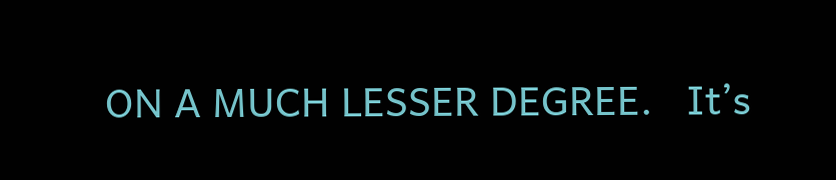ON A MUCH LESSER DEGREE.   It’s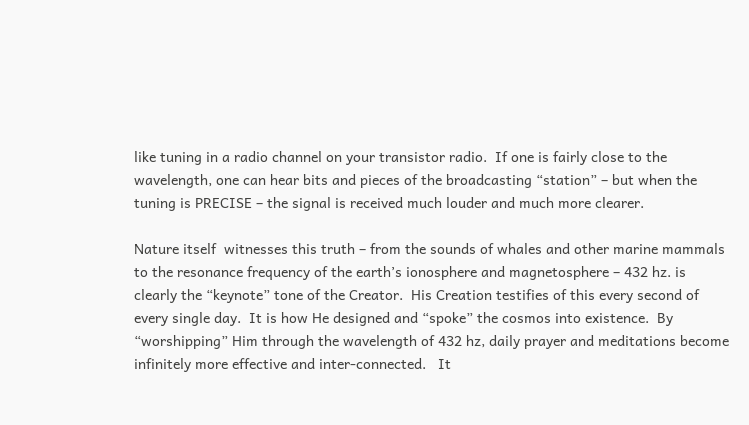like tuning in a radio channel on your transistor radio.  If one is fairly close to the wavelength, one can hear bits and pieces of the broadcasting “station” – but when the tuning is PRECISE – the signal is received much louder and much more clearer.

Nature itself  witnesses this truth – from the sounds of whales and other marine mammals to the resonance frequency of the earth’s ionosphere and magnetosphere – 432 hz. is clearly the “keynote” tone of the Creator.  His Creation testifies of this every second of every single day.  It is how He designed and “spoke” the cosmos into existence.  By “worshipping” Him through the wavelength of 432 hz, daily prayer and meditations become infinitely more effective and inter-connected.   It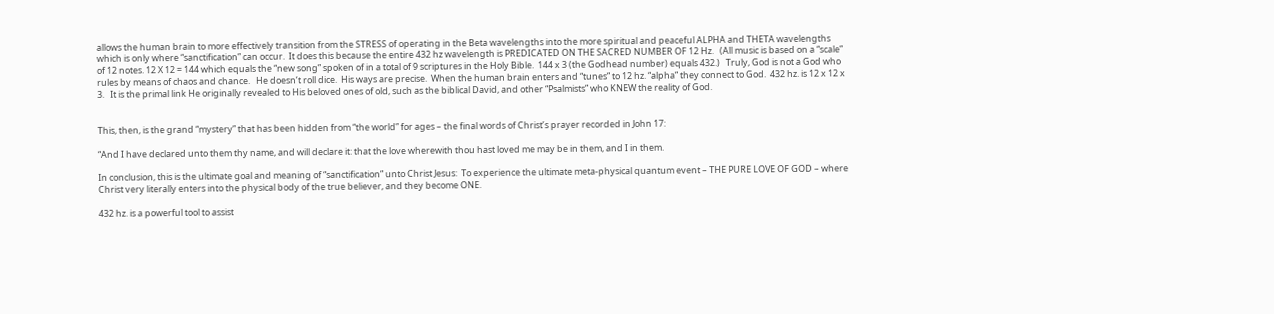allows the human brain to more effectively transition from the STRESS of operating in the Beta wavelengths into the more spiritual and peaceful ALPHA and THETA wavelengths which is only where “sanctification” can occur.  It does this because the entire 432 hz wavelength is PREDICATED ON THE SACRED NUMBER OF 12 Hz.   (All music is based on a “scale” of 12 notes. 12 X 12 = 144 which equals the “new song” spoken of in a total of 9 scriptures in the Holy Bible.  144 x 3 (the Godhead number) equals 432.)   Truly, God is not a God who rules by means of chaos and chance.   He doesn’t roll dice.  His ways are precise.  When the human brain enters and “tunes” to 12 hz. “alpha” they connect to God.  432 hz. is 12 x 12 x 3.   It is the primal link He originally revealed to His beloved ones of old, such as the biblical David, and other “Psalmists” who KNEW the reality of God.


This, then, is the grand “mystery” that has been hidden from “the world” for ages – the final words of Christ’s prayer recorded in John 17:

“And I have declared unto them thy name, and will declare it: that the love wherewith thou hast loved me may be in them, and I in them.

In conclusion, this is the ultimate goal and meaning of “sanctification” unto Christ Jesus:  To experience the ultimate meta-physical quantum event – THE PURE LOVE OF GOD – where Christ very literally enters into the physical body of the true believer, and they become ONE.

432 hz. is a powerful tool to assist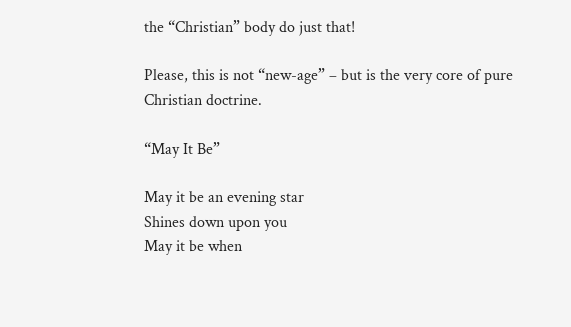the “Christian” body do just that!

Please, this is not “new-age” – but is the very core of pure Christian doctrine.

“May It Be”

May it be an evening star
Shines down upon you
May it be when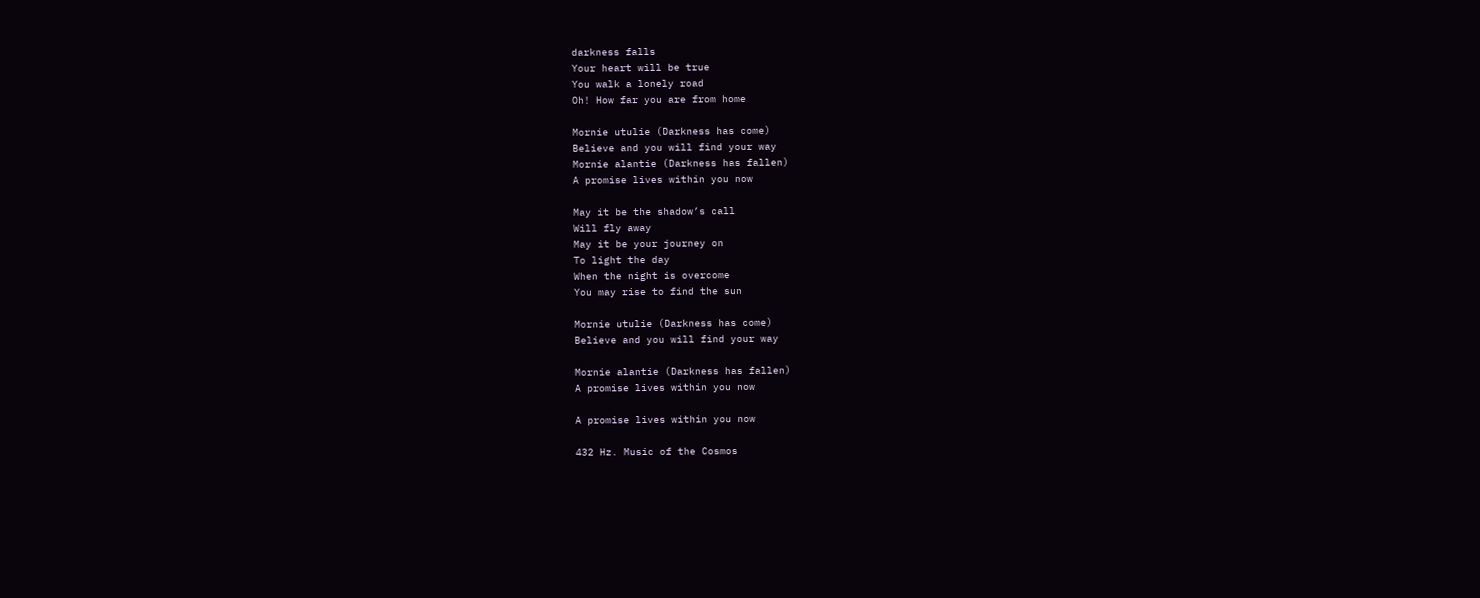darkness falls
Your heart will be true
You walk a lonely road
Oh! How far you are from home

Mornie utulie (Darkness has come)
Believe and you will find your way
Mornie alantie (Darkness has fallen)
A promise lives within you now

May it be the shadow’s call
Will fly away
May it be your journey on
To light the day
When the night is overcome
You may rise to find the sun

Mornie utulie (Darkness has come)
Believe and you will find your way

Mornie alantie (Darkness has fallen)
A promise lives within you now

A promise lives within you now

432 Hz. Music of the Cosmos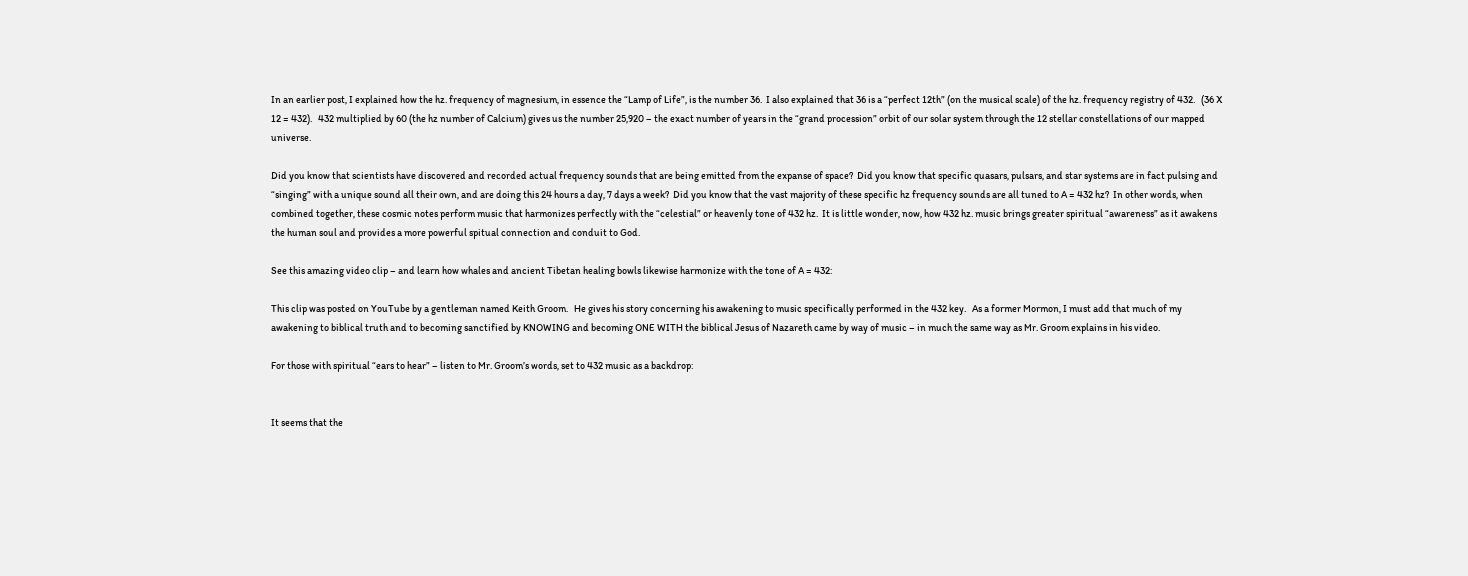In an earlier post, I explained how the hz. frequency of magnesium, in essence the “Lamp of Life”, is the number 36.  I also explained that 36 is a “perfect 12th” (on the musical scale) of the hz. frequency registry of 432.   (36 X 12 = 432).   432 multiplied by 60 (the hz number of Calcium) gives us the number 25,920 – the exact number of years in the “grand procession” orbit of our solar system through the 12 stellar constellations of our mapped universe.

Did you know that scientists have discovered and recorded actual frequency sounds that are being emitted from the expanse of space?  Did you know that specific quasars, pulsars, and star systems are in fact pulsing and “singing” with a unique sound all their own, and are doing this 24 hours a day, 7 days a week?  Did you know that the vast majority of these specific hz frequency sounds are all tuned to A = 432 hz?  In other words, when combined together, these cosmic notes perform music that harmonizes perfectly with the “celestial” or heavenly tone of 432 hz.  It is little wonder, now, how 432 hz. music brings greater spiritual “awareness” as it awakens the human soul and provides a more powerful spitual connection and conduit to God.

See this amazing video clip – and learn how whales and ancient Tibetan healing bowls likewise harmonize with the tone of A = 432:

This clip was posted on YouTube by a gentleman named Keith Groom.   He gives his story concerning his awakening to music specifically performed in the 432 key.   As a former Mormon, I must add that much of my awakening to biblical truth and to becoming sanctified by KNOWING and becoming ONE WITH the biblical Jesus of Nazareth came by way of music – in much the same way as Mr. Groom explains in his video.

For those with spiritual “ears to hear” – listen to Mr. Groom’s words, set to 432 music as a backdrop:


It seems that the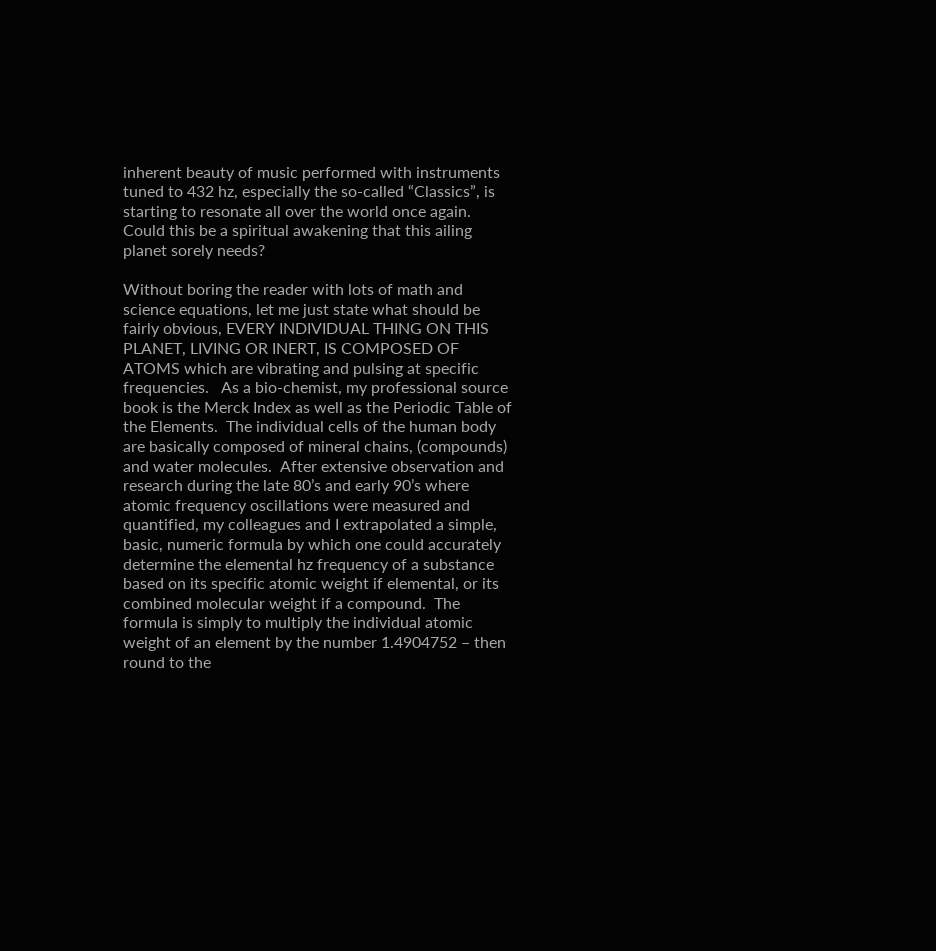inherent beauty of music performed with instruments tuned to 432 hz, especially the so-called “Classics”, is starting to resonate all over the world once again.  Could this be a spiritual awakening that this ailing planet sorely needs?

Without boring the reader with lots of math and science equations, let me just state what should be fairly obvious, EVERY INDIVIDUAL THING ON THIS PLANET, LIVING OR INERT, IS COMPOSED OF ATOMS which are vibrating and pulsing at specific frequencies.   As a bio-chemist, my professional source book is the Merck Index as well as the Periodic Table of the Elements.  The individual cells of the human body are basically composed of mineral chains, (compounds) and water molecules.  After extensive observation and research during the late 80’s and early 90’s where atomic frequency oscillations were measured and quantified, my colleagues and I extrapolated a simple, basic, numeric formula by which one could accurately determine the elemental hz frequency of a substance based on its specific atomic weight if elemental, or its combined molecular weight if a compound.  The formula is simply to multiply the individual atomic weight of an element by the number 1.4904752 – then round to the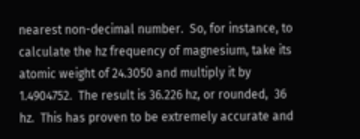nearest non-decimal number.  So, for instance, to calculate the hz frequency of magnesium, take its atomic weight of 24.3050 and multiply it by 1.4904752.  The result is 36.226 hz, or rounded,  36 hz.  This has proven to be extremely accurate and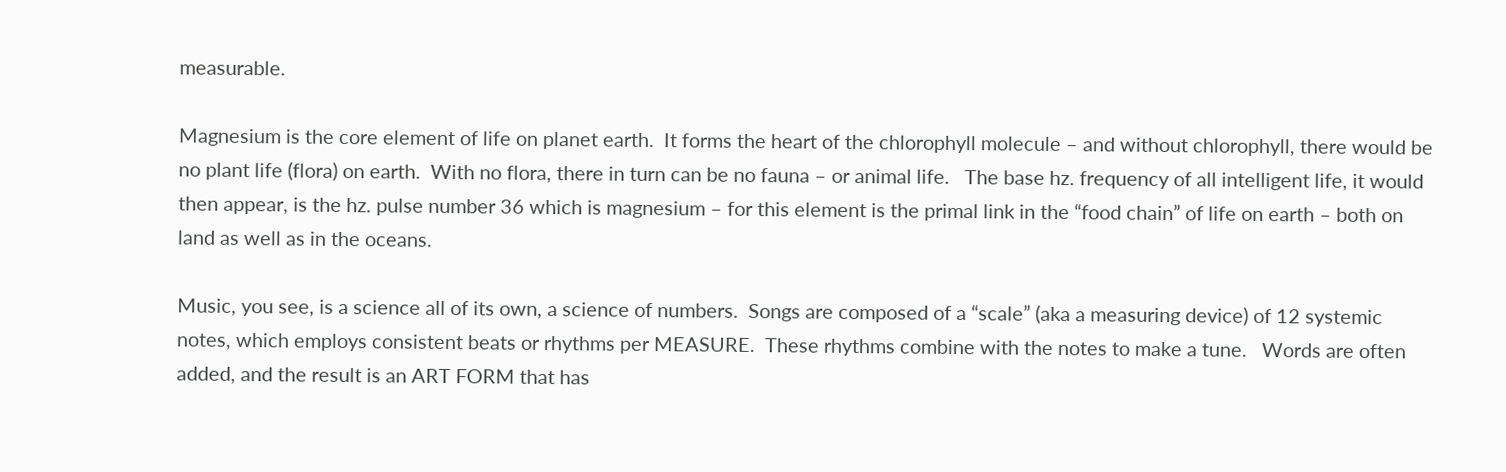measurable.

Magnesium is the core element of life on planet earth.  It forms the heart of the chlorophyll molecule – and without chlorophyll, there would be no plant life (flora) on earth.  With no flora, there in turn can be no fauna – or animal life.   The base hz. frequency of all intelligent life, it would then appear, is the hz. pulse number 36 which is magnesium – for this element is the primal link in the “food chain” of life on earth – both on land as well as in the oceans.

Music, you see, is a science all of its own, a science of numbers.  Songs are composed of a “scale” (aka a measuring device) of 12 systemic notes, which employs consistent beats or rhythms per MEASURE.  These rhythms combine with the notes to make a tune.   Words are often added, and the result is an ART FORM that has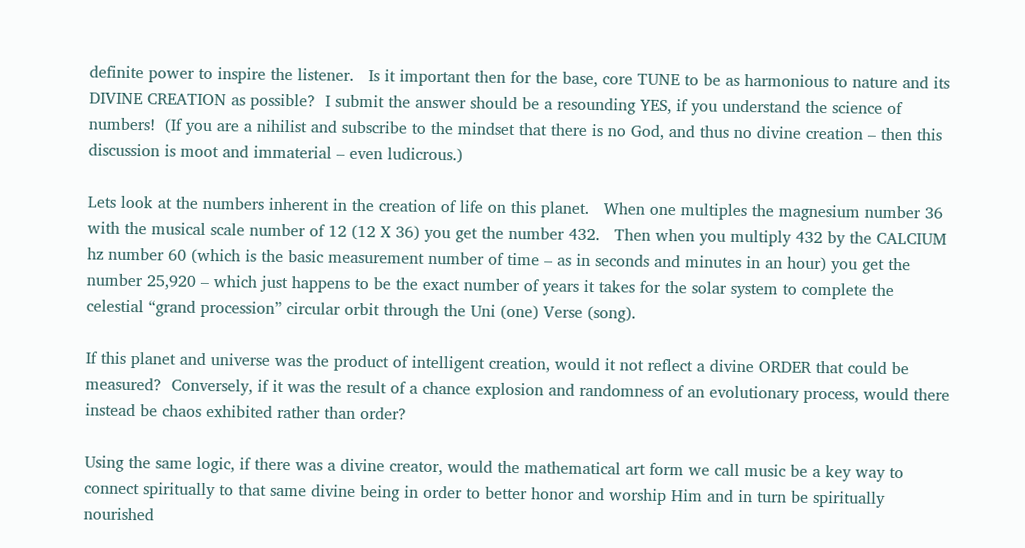definite power to inspire the listener.   Is it important then for the base, core TUNE to be as harmonious to nature and its DIVINE CREATION as possible?  I submit the answer should be a resounding YES, if you understand the science of numbers!  (If you are a nihilist and subscribe to the mindset that there is no God, and thus no divine creation – then this discussion is moot and immaterial – even ludicrous.)

Lets look at the numbers inherent in the creation of life on this planet.   When one multiples the magnesium number 36 with the musical scale number of 12 (12 X 36) you get the number 432.   Then when you multiply 432 by the CALCIUM hz number 60 (which is the basic measurement number of time – as in seconds and minutes in an hour) you get the number 25,920 – which just happens to be the exact number of years it takes for the solar system to complete the celestial “grand procession” circular orbit through the Uni (one) Verse (song).

If this planet and universe was the product of intelligent creation, would it not reflect a divine ORDER that could be measured?  Conversely, if it was the result of a chance explosion and randomness of an evolutionary process, would there instead be chaos exhibited rather than order?

Using the same logic, if there was a divine creator, would the mathematical art form we call music be a key way to connect spiritually to that same divine being in order to better honor and worship Him and in turn be spiritually nourished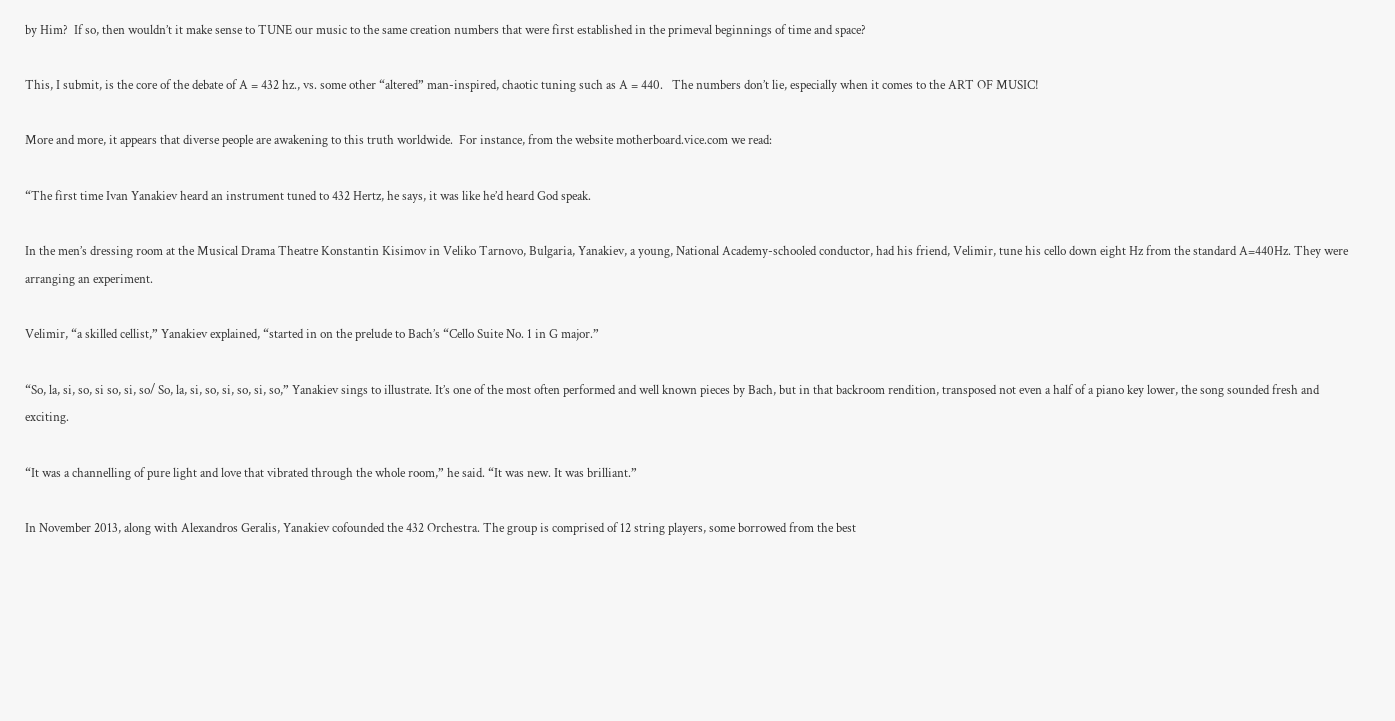by Him?  If so, then wouldn’t it make sense to TUNE our music to the same creation numbers that were first established in the primeval beginnings of time and space?

This, I submit, is the core of the debate of A = 432 hz., vs. some other “altered” man-inspired, chaotic tuning such as A = 440.   The numbers don’t lie, especially when it comes to the ART OF MUSIC!

More and more, it appears that diverse people are awakening to this truth worldwide.  For instance, from the website motherboard.vice.com we read:

“The first time Ivan Yanakiev heard an instrument tuned to 432 Hertz, he says, it was like he’d heard God speak.

In the men’s dressing room at the Musical Drama Theatre Konstantin Kisimov in Veliko Tarnovo, Bulgaria, Yanakiev, a young, National Academy-schooled conductor, had his friend, Velimir, tune his cello down eight Hz from the standard A=440Hz. They were arranging an experiment.

Velimir, “a skilled cellist,” Yanakiev explained, “started in on the prelude to Bach’s “Cello Suite No. 1 in G major.”

“So, la, si, so, si so, si, so/ So, la, si, so, si, so, si, so,” Yanakiev sings to illustrate. It’s one of the most often performed and well known pieces by Bach, but in that backroom rendition, transposed not even a half of a piano key lower, the song sounded fresh and exciting.

“It was a channelling of pure light and love that vibrated through the whole room,” he said. “It was new. It was brilliant.”

In November 2013, along with Alexandros Geralis, Yanakiev cofounded the 432 Orchestra. The group is comprised of 12 string players, some borrowed from the best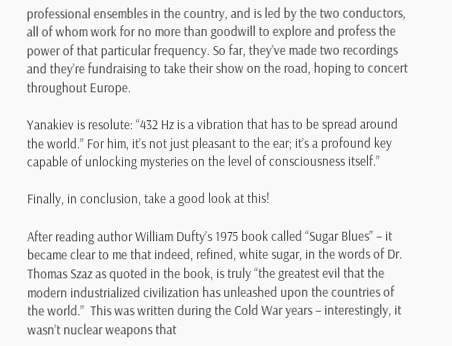professional ensembles in the country, and is led by the two conductors, all of whom work for no more than goodwill to explore and profess the power of that particular frequency. So far, they’ve made two recordings and they’re fundraising to take their show on the road, hoping to concert throughout Europe.

Yanakiev is resolute: “432 Hz is a vibration that has to be spread around the world.” For him, it’s not just pleasant to the ear; it’s a profound key capable of unlocking mysteries on the level of consciousness itself.”

Finally, in conclusion, take a good look at this!

After reading author William Dufty’s 1975 book called “Sugar Blues” – it became clear to me that indeed, refined, white sugar, in the words of Dr. Thomas Szaz as quoted in the book, is truly “the greatest evil that the modern industrialized civilization has unleashed upon the countries of the world.”  This was written during the Cold War years – interestingly, it wasn’t nuclear weapons that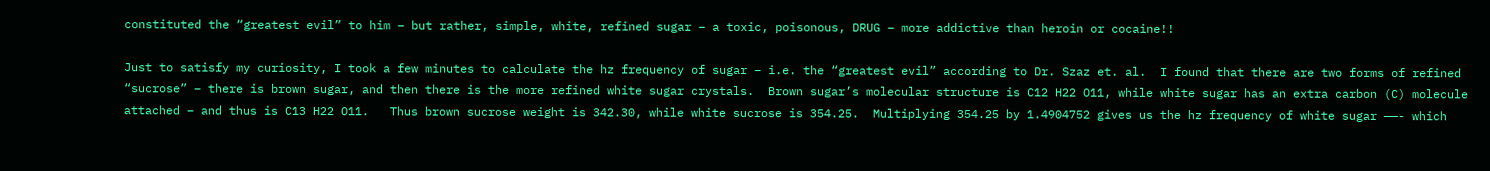constituted the “greatest evil” to him – but rather, simple, white, refined sugar – a toxic, poisonous, DRUG – more addictive than heroin or cocaine!!

Just to satisfy my curiosity, I took a few minutes to calculate the hz frequency of sugar – i.e. the “greatest evil” according to Dr. Szaz et. al.  I found that there are two forms of refined “sucrose” – there is brown sugar, and then there is the more refined white sugar crystals.  Brown sugar’s molecular structure is C12 H22 O11, while white sugar has an extra carbon (C) molecule attached – and thus is C13 H22 O11.   Thus brown sucrose weight is 342.30, while white sucrose is 354.25.  Multiplying 354.25 by 1.4904752 gives us the hz frequency of white sugar ——- which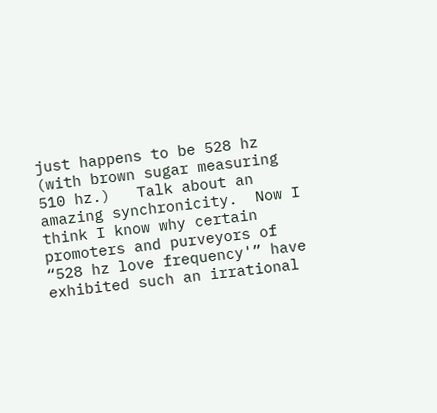just happens to be 528 hz (with brown sugar measuring 510 hz.)   Talk about an amazing synchronicity.  Now I think I know why certain promoters and purveyors of “528 hz love frequency'” have exhibited such an irrational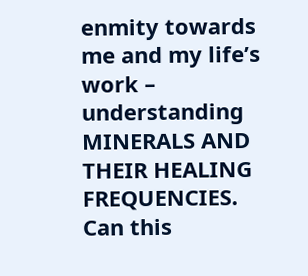enmity towards me and my life’s work – understanding MINERALS AND THEIR HEALING FREQUENCIES.    Can this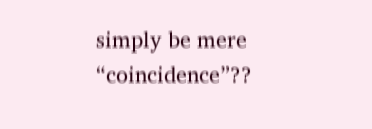simply be mere “coincidence”??